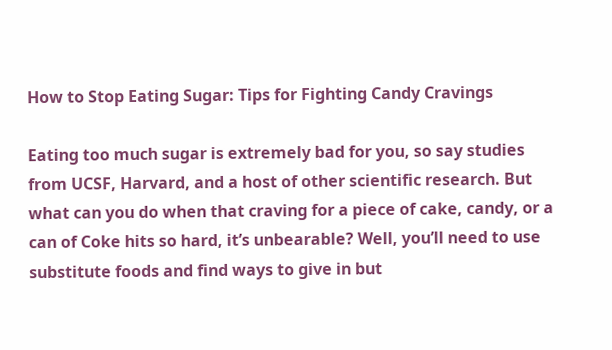How to Stop Eating Sugar: Tips for Fighting Candy Cravings

Eating too much sugar is extremely bad for you, so say studies from UCSF, Harvard, and a host of other scientific research. But what can you do when that craving for a piece of cake, candy, or a can of Coke hits so hard, it’s unbearable? Well, you’ll need to use substitute foods and find ways to give in but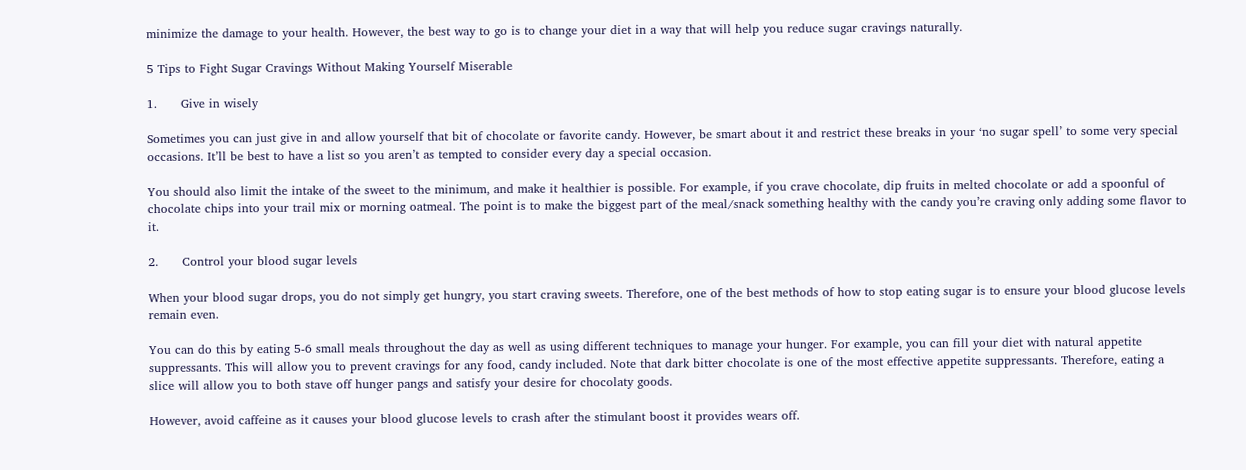minimize the damage to your health. However, the best way to go is to change your diet in a way that will help you reduce sugar cravings naturally.

5 Tips to Fight Sugar Cravings Without Making Yourself Miserable

1.      Give in wisely

Sometimes you can just give in and allow yourself that bit of chocolate or favorite candy. However, be smart about it and restrict these breaks in your ‘no sugar spell’ to some very special occasions. It’ll be best to have a list so you aren’t as tempted to consider every day a special occasion.

You should also limit the intake of the sweet to the minimum, and make it healthier is possible. For example, if you crave chocolate, dip fruits in melted chocolate or add a spoonful of chocolate chips into your trail mix or morning oatmeal. The point is to make the biggest part of the meal/snack something healthy with the candy you’re craving only adding some flavor to it.

2.      Control your blood sugar levels

When your blood sugar drops, you do not simply get hungry, you start craving sweets. Therefore, one of the best methods of how to stop eating sugar is to ensure your blood glucose levels remain even.

You can do this by eating 5-6 small meals throughout the day as well as using different techniques to manage your hunger. For example, you can fill your diet with natural appetite suppressants. This will allow you to prevent cravings for any food, candy included. Note that dark bitter chocolate is one of the most effective appetite suppressants. Therefore, eating a slice will allow you to both stave off hunger pangs and satisfy your desire for chocolaty goods.

However, avoid caffeine as it causes your blood glucose levels to crash after the stimulant boost it provides wears off.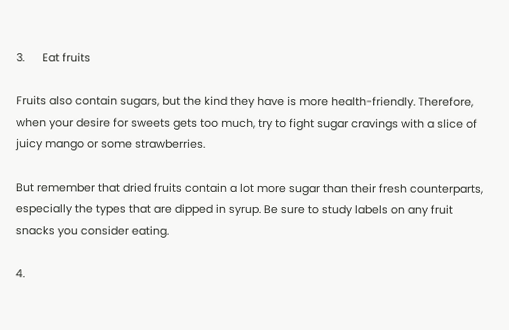3.      Eat fruits

Fruits also contain sugars, but the kind they have is more health-friendly. Therefore, when your desire for sweets gets too much, try to fight sugar cravings with a slice of juicy mango or some strawberries.

But remember that dried fruits contain a lot more sugar than their fresh counterparts, especially the types that are dipped in syrup. Be sure to study labels on any fruit snacks you consider eating.

4.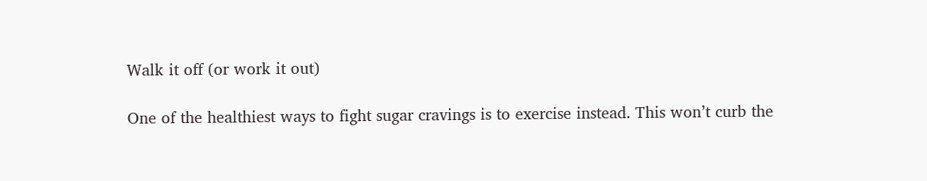Walk it off (or work it out)

One of the healthiest ways to fight sugar cravings is to exercise instead. This won’t curb the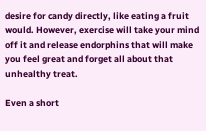desire for candy directly, like eating a fruit would. However, exercise will take your mind off it and release endorphins that will make you feel great and forget all about that unhealthy treat.

Even a short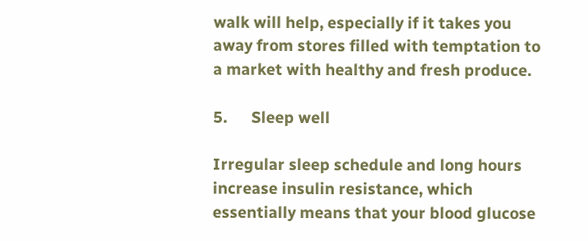walk will help, especially if it takes you away from stores filled with temptation to a market with healthy and fresh produce.

5.      Sleep well

Irregular sleep schedule and long hours increase insulin resistance, which essentially means that your blood glucose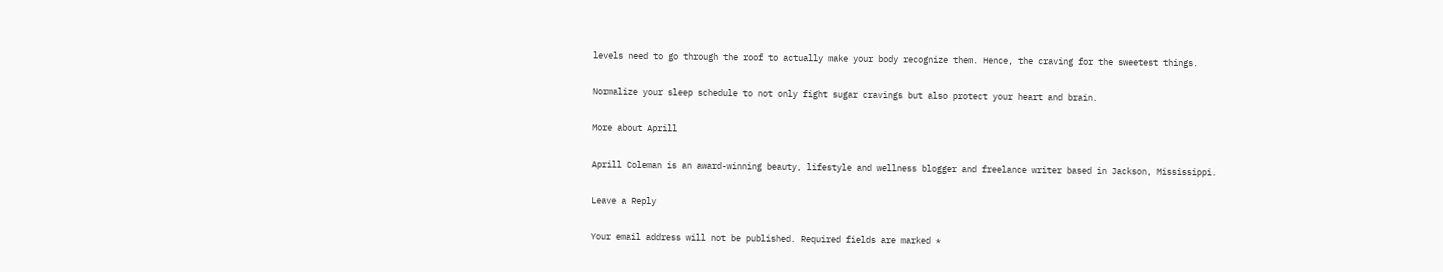levels need to go through the roof to actually make your body recognize them. Hence, the craving for the sweetest things.

Normalize your sleep schedule to not only fight sugar cravings but also protect your heart and brain.

More about Aprill

Aprill Coleman is an award-winning beauty, lifestyle and wellness blogger and freelance writer based in Jackson, Mississippi.

Leave a Reply

Your email address will not be published. Required fields are marked *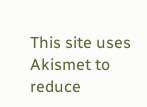This site uses Akismet to reduce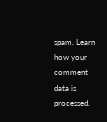spam. Learn how your comment data is processed.